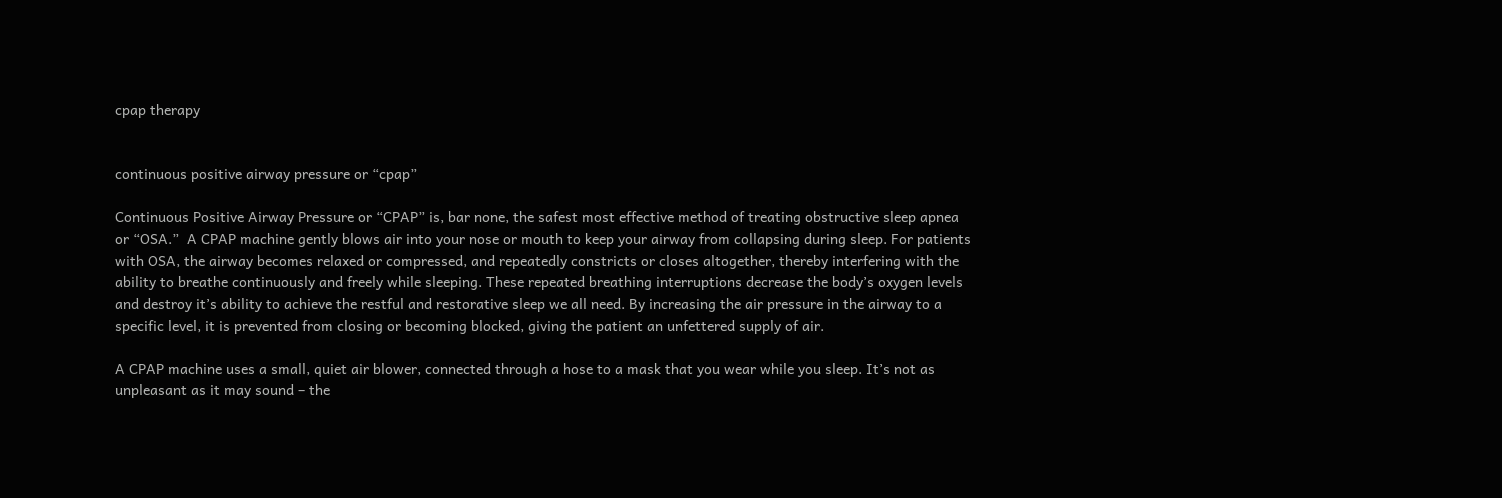cpap therapy


continuous positive airway pressure or “cpap”

Continuous Positive Airway Pressure or “CPAP” is, bar none, the safest most effective method of treating obstructive sleep apnea or “OSA.”  A CPAP machine gently blows air into your nose or mouth to keep your airway from collapsing during sleep. For patients with OSA, the airway becomes relaxed or compressed, and repeatedly constricts or closes altogether, thereby interfering with the ability to breathe continuously and freely while sleeping. These repeated breathing interruptions decrease the body’s oxygen levels and destroy it’s ability to achieve the restful and restorative sleep we all need. By increasing the air pressure in the airway to a specific level, it is prevented from closing or becoming blocked, giving the patient an unfettered supply of air.

A CPAP machine uses a small, quiet air blower, connected through a hose to a mask that you wear while you sleep. It’s not as unpleasant as it may sound – the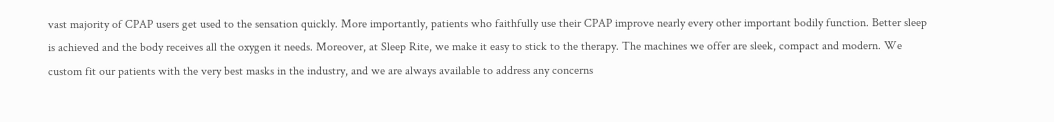vast majority of CPAP users get used to the sensation quickly. More importantly, patients who faithfully use their CPAP improve nearly every other important bodily function. Better sleep is achieved and the body receives all the oxygen it needs. Moreover, at Sleep Rite, we make it easy to stick to the therapy. The machines we offer are sleek, compact and modern. We custom fit our patients with the very best masks in the industry, and we are always available to address any concerns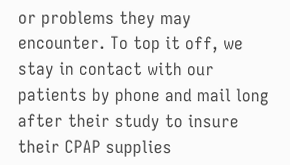or problems they may encounter. To top it off, we stay in contact with our patients by phone and mail long after their study to insure their CPAP supplies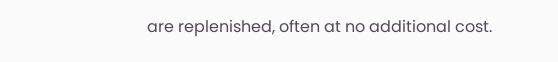are replenished, often at no additional cost.